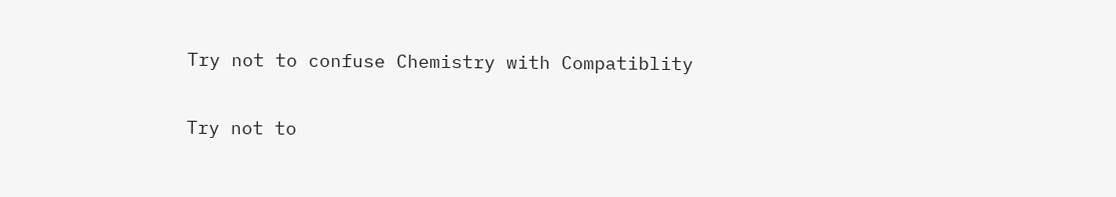Try not to confuse Chemistry with Compatiblity

Try not to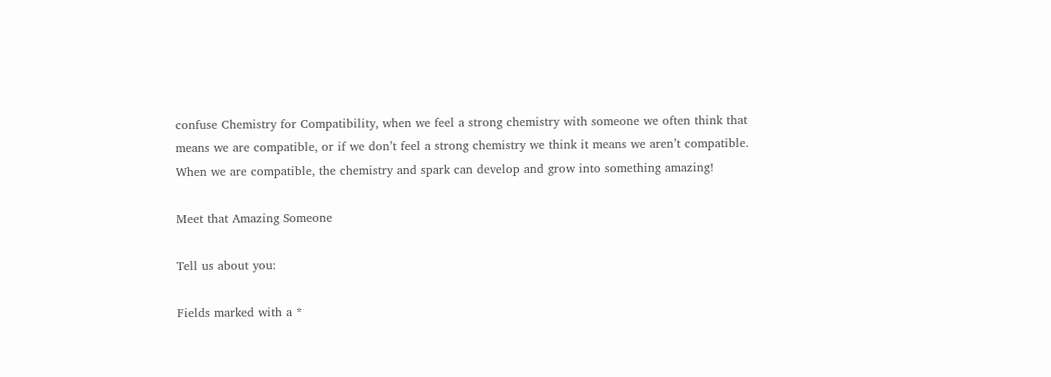confuse Chemistry for Compatibility, when we feel a strong chemistry with someone we often think that means we are compatible, or if we don’t feel a strong chemistry we think it means we aren’t compatible. When we are compatible, the chemistry and spark can develop and grow into something amazing!

Meet that Amazing Someone

Tell us about you:

Fields marked with a *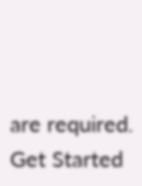are required.
Get Started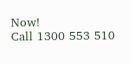Now!
Call 1300 553 510